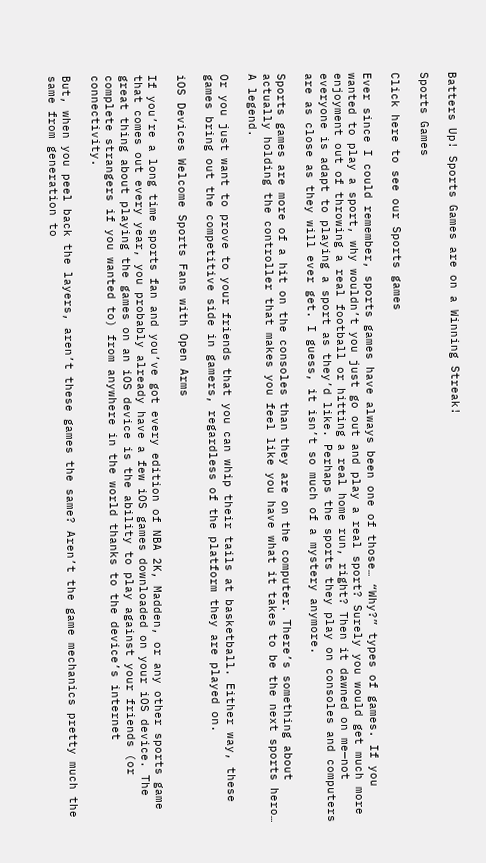Batters Up! Sports Games are on a Winning Streak!

Sports Games

Click here to see our Sports games

Ever since I could remember, sports games have always been one of those… “Why?” types of games. If you wanted to play a sport, why wouldn’t you just go out and play a real sport? Surely you would get much more enjoyment out of throwing a real football or hitting a real home run, right? Then it dawned on me—not everyone is adapt to playing a sport as they’d like. Perhaps the sports they play on consoles and computers are as close as they will ever get. I guess, it isn’t so much of a mystery anymore.

Sports games are more of a hit on the consoles than they are on the computer. There’s something about actually holding the controller that makes you feel like you have what it takes to be the next sports hero… A legend.

Or you just want to prove to your friends that you can whip their tails at basketball. Either way, these games bring out the competitive side in gamers, regardless of the platform they are played on.

iOS Devices Welcome Sports Fans with Open Arms

If you’re a long time sports fan and you’ve got every edition of NBA 2K, Madden, or any other sports game that comes out every year, you probably already have a few iOS games downloaded on your iOS device. The great thing about playing the games on an iOS device is the ability to play against your friends (or complete strangers if you wanted to) from anywhere in the world thanks to the device’s internet connectivity.

But, when you peel back the layers, aren’t these games the same? Aren’t the game mechanics pretty much the same from generation to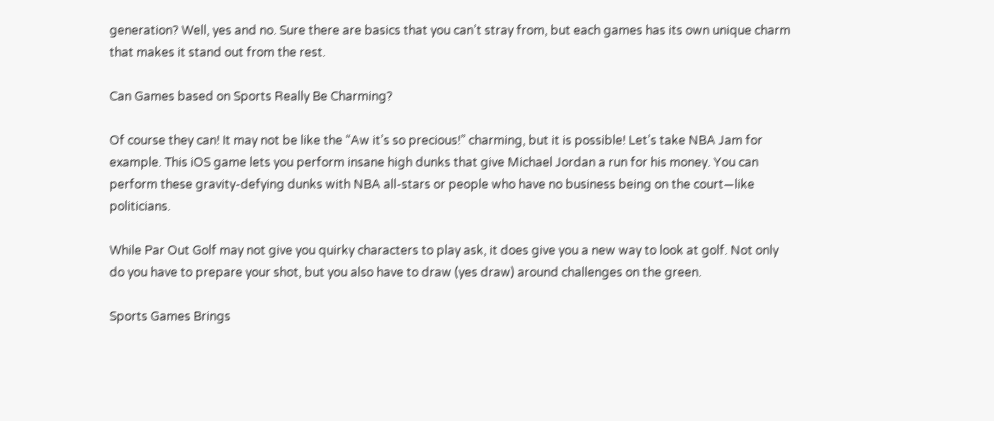generation? Well, yes and no. Sure there are basics that you can’t stray from, but each games has its own unique charm that makes it stand out from the rest.

Can Games based on Sports Really Be Charming?

Of course they can! It may not be like the “Aw it’s so precious!” charming, but it is possible! Let’s take NBA Jam for example. This iOS game lets you perform insane high dunks that give Michael Jordan a run for his money. You can perform these gravity-defying dunks with NBA all-stars or people who have no business being on the court—like politicians.

While Par Out Golf may not give you quirky characters to play ask, it does give you a new way to look at golf. Not only do you have to prepare your shot, but you also have to draw (yes draw) around challenges on the green.

Sports Games Brings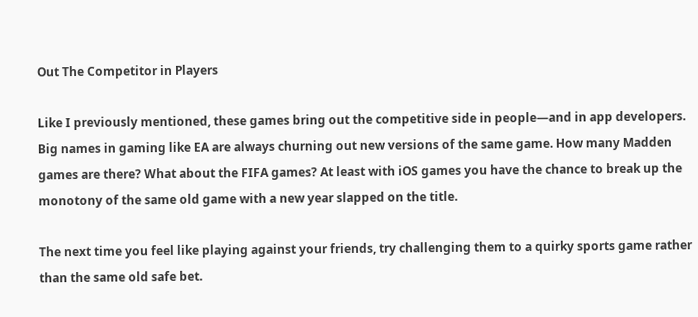Out The Competitor in Players

Like I previously mentioned, these games bring out the competitive side in people—and in app developers. Big names in gaming like EA are always churning out new versions of the same game. How many Madden games are there? What about the FIFA games? At least with iOS games you have the chance to break up the monotony of the same old game with a new year slapped on the title.

The next time you feel like playing against your friends, try challenging them to a quirky sports game rather than the same old safe bet.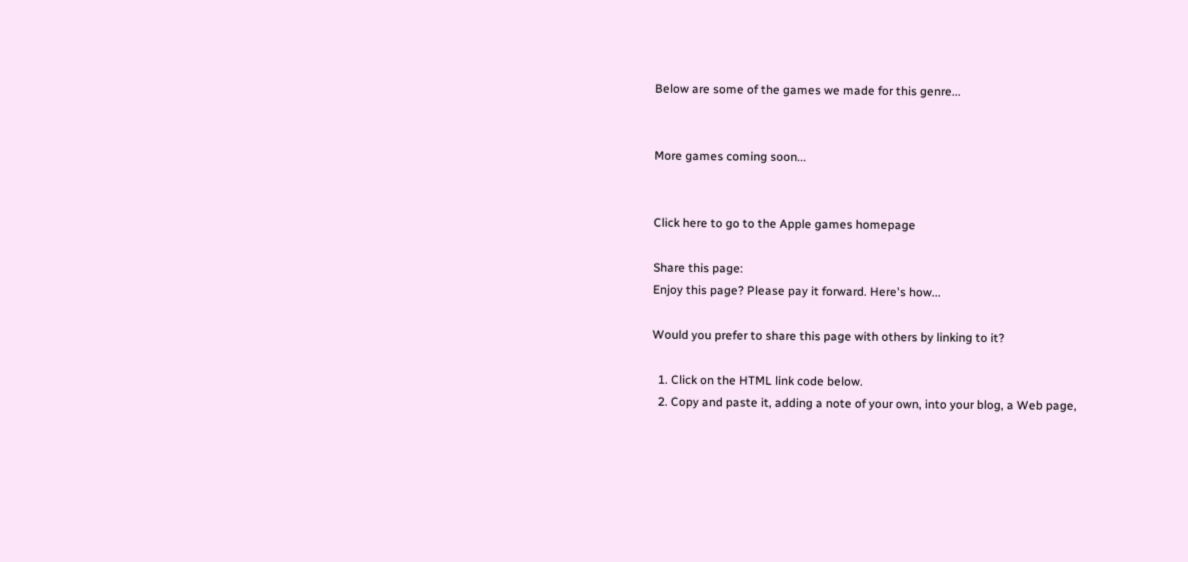Below are some of the games we made for this genre...


More games coming soon...


Click here to go to the Apple games homepage

Share this page:
Enjoy this page? Please pay it forward. Here's how...

Would you prefer to share this page with others by linking to it?

  1. Click on the HTML link code below.
  2. Copy and paste it, adding a note of your own, into your blog, a Web page,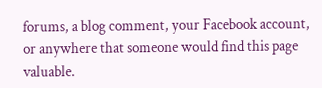forums, a blog comment, your Facebook account, or anywhere that someone would find this page valuable.